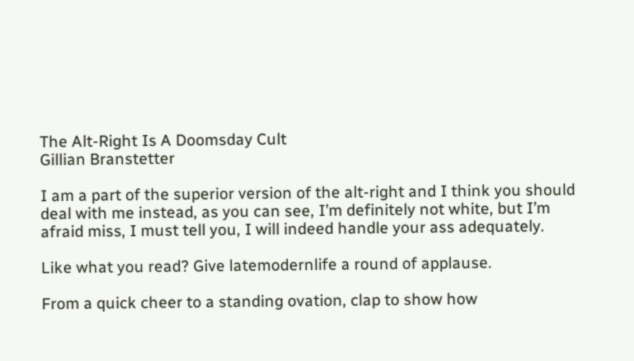The Alt-Right Is A Doomsday Cult
Gillian Branstetter

I am a part of the superior version of the alt-right and I think you should deal with me instead, as you can see, I’m definitely not white, but I’m afraid miss, I must tell you, I will indeed handle your ass adequately.

Like what you read? Give latemodernlife a round of applause.

From a quick cheer to a standing ovation, clap to show how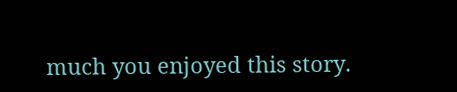much you enjoyed this story.